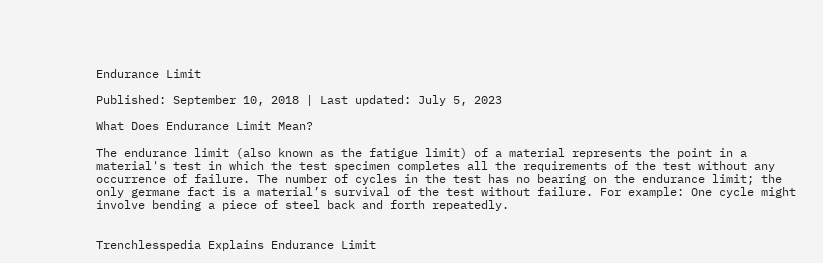Endurance Limit

Published: September 10, 2018 | Last updated: July 5, 2023

What Does Endurance Limit Mean?

The endurance limit (also known as the fatigue limit) of a material represents the point in a material's test in which the test specimen completes all the requirements of the test without any occurrence of failure. The number of cycles in the test has no bearing on the endurance limit; the only germane fact is a material’s survival of the test without failure. For example: One cycle might involve bending a piece of steel back and forth repeatedly.


Trenchlesspedia Explains Endurance Limit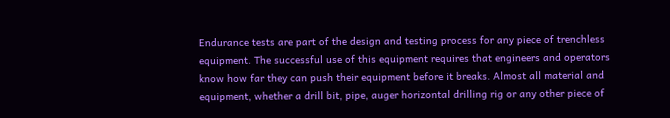Endurance tests are part of the design and testing process for any piece of trenchless equipment. The successful use of this equipment requires that engineers and operators know how far they can push their equipment before it breaks. Almost all material and equipment, whether a drill bit, pipe, auger horizontal drilling rig or any other piece of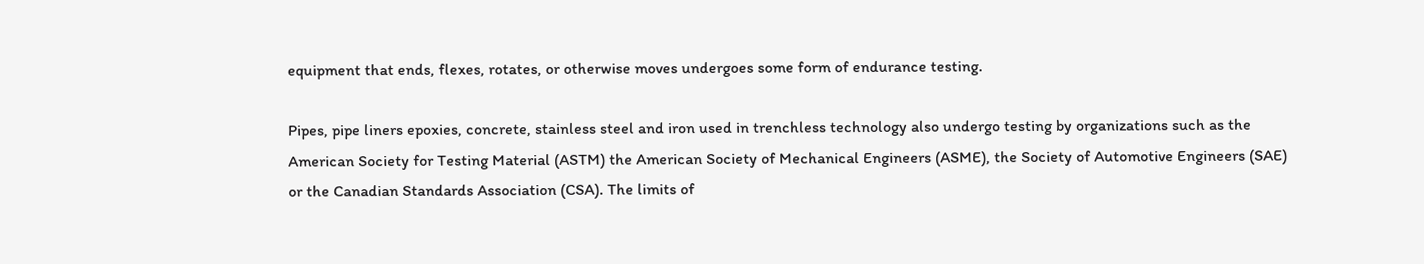equipment that ends, flexes, rotates, or otherwise moves undergoes some form of endurance testing.

Pipes, pipe liners epoxies, concrete, stainless steel and iron used in trenchless technology also undergo testing by organizations such as the American Society for Testing Material (ASTM) the American Society of Mechanical Engineers (ASME), the Society of Automotive Engineers (SAE) or the Canadian Standards Association (CSA). The limits of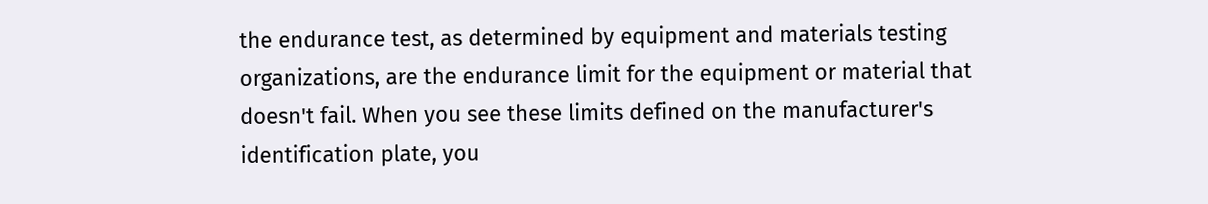the endurance test, as determined by equipment and materials testing organizations, are the endurance limit for the equipment or material that doesn't fail. When you see these limits defined on the manufacturer's identification plate, you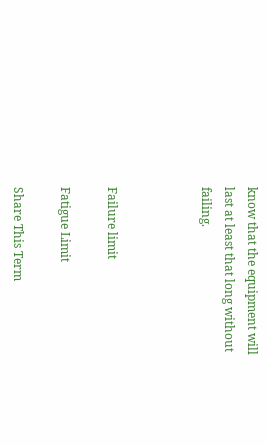know that the equipment will last at least that long without failing.



Failure limit

Fatigue Limit

Share This Term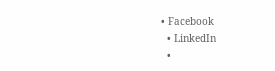• Facebook
  • LinkedIn
  •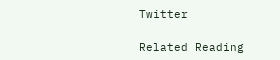Twitter

Related Reading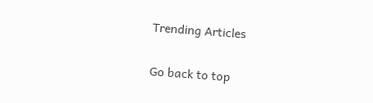Trending Articles

Go back to top